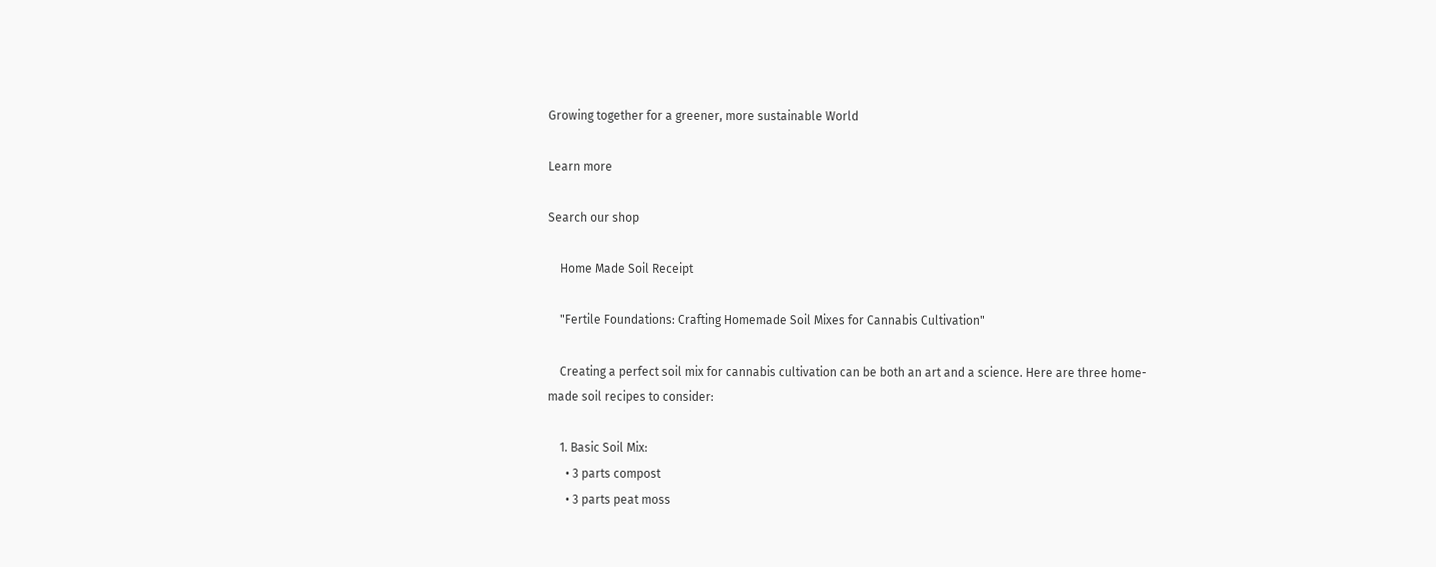Growing together for a greener, more sustainable World

Learn more

Search our shop

    Home Made Soil Receipt

    "Fertile Foundations: Crafting Homemade Soil Mixes for Cannabis Cultivation"

    Creating a perfect soil mix for cannabis cultivation can be both an art and a science. Here are three home-made soil recipes to consider:

    1. Basic Soil Mix:
      • 3 parts compost
      • 3 parts peat moss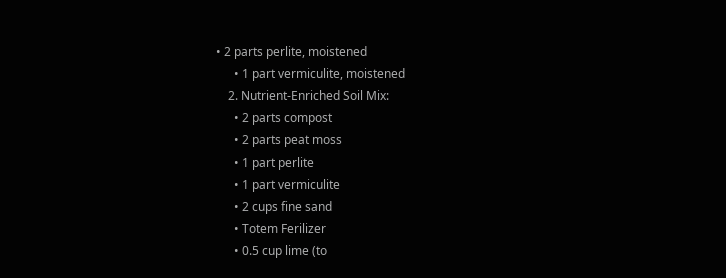• 2 parts perlite, moistened
      • 1 part vermiculite, moistened
    2. Nutrient-Enriched Soil Mix:
      • 2 parts compost
      • 2 parts peat moss
      • 1 part perlite
      • 1 part vermiculite
      • 2 cups fine sand
      • Totem Ferilizer
      • 0.5 cup lime (to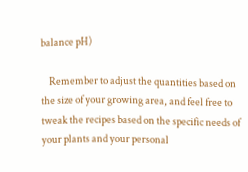balance pH)

    Remember to adjust the quantities based on the size of your growing area, and feel free to tweak the recipes based on the specific needs of your plants and your personal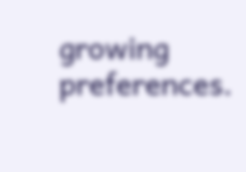growing preferences.